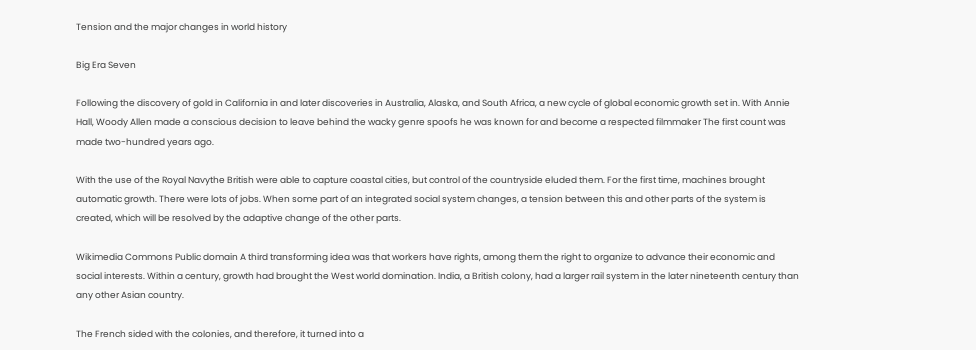Tension and the major changes in world history

Big Era Seven

Following the discovery of gold in California in and later discoveries in Australia, Alaska, and South Africa, a new cycle of global economic growth set in. With Annie Hall, Woody Allen made a conscious decision to leave behind the wacky genre spoofs he was known for and become a respected filmmaker The first count was made two-hundred years ago.

With the use of the Royal Navythe British were able to capture coastal cities, but control of the countryside eluded them. For the first time, machines brought automatic growth. There were lots of jobs. When some part of an integrated social system changes, a tension between this and other parts of the system is created, which will be resolved by the adaptive change of the other parts.

Wikimedia Commons Public domain A third transforming idea was that workers have rights, among them the right to organize to advance their economic and social interests. Within a century, growth had brought the West world domination. India, a British colony, had a larger rail system in the later nineteenth century than any other Asian country.

The French sided with the colonies, and therefore, it turned into a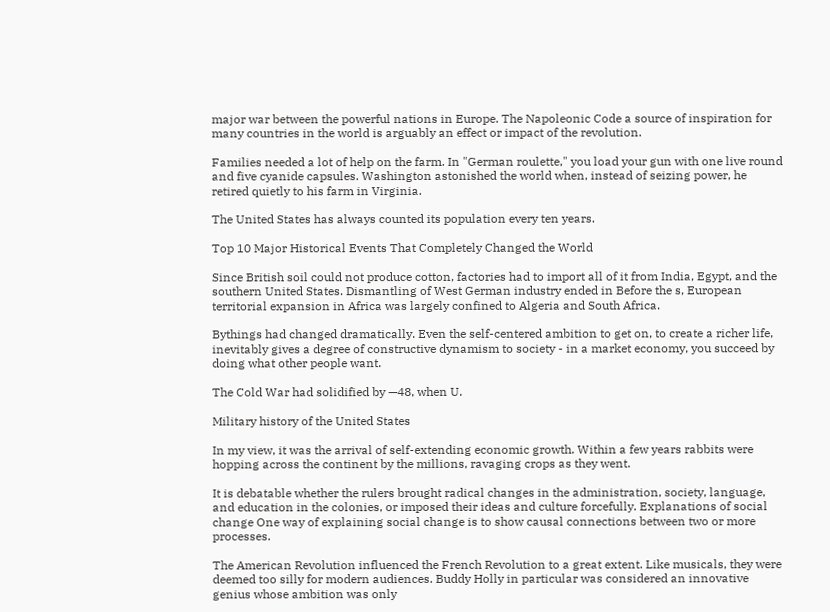major war between the powerful nations in Europe. The Napoleonic Code a source of inspiration for many countries in the world is arguably an effect or impact of the revolution.

Families needed a lot of help on the farm. In "German roulette," you load your gun with one live round and five cyanide capsules. Washington astonished the world when, instead of seizing power, he retired quietly to his farm in Virginia.

The United States has always counted its population every ten years.

Top 10 Major Historical Events That Completely Changed the World

Since British soil could not produce cotton, factories had to import all of it from India, Egypt, and the southern United States. Dismantling of West German industry ended in Before the s, European territorial expansion in Africa was largely confined to Algeria and South Africa.

Bythings had changed dramatically. Even the self-centered ambition to get on, to create a richer life, inevitably gives a degree of constructive dynamism to society - in a market economy, you succeed by doing what other people want.

The Cold War had solidified by —48, when U.

Military history of the United States

In my view, it was the arrival of self-extending economic growth. Within a few years rabbits were hopping across the continent by the millions, ravaging crops as they went.

It is debatable whether the rulers brought radical changes in the administration, society, language, and education in the colonies, or imposed their ideas and culture forcefully. Explanations of social change One way of explaining social change is to show causal connections between two or more processes.

The American Revolution influenced the French Revolution to a great extent. Like musicals, they were deemed too silly for modern audiences. Buddy Holly in particular was considered an innovative genius whose ambition was only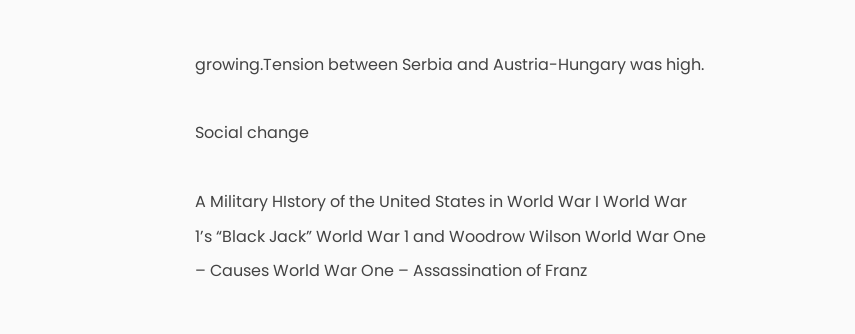growing.Tension between Serbia and Austria-Hungary was high.

Social change

A Military HIstory of the United States in World War I World War 1’s “Black Jack” World War 1 and Woodrow Wilson World War One – Causes World War One – Assassination of Franz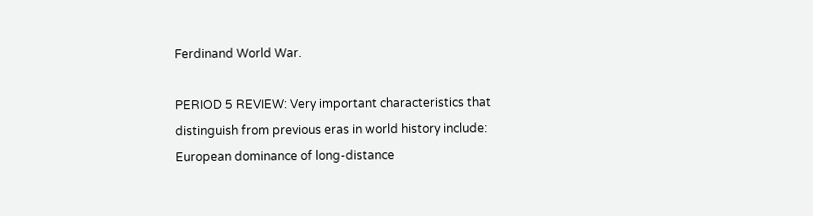Ferdinand World War.

PERIOD 5 REVIEW: Very important characteristics that distinguish from previous eras in world history include: European dominance of long-distance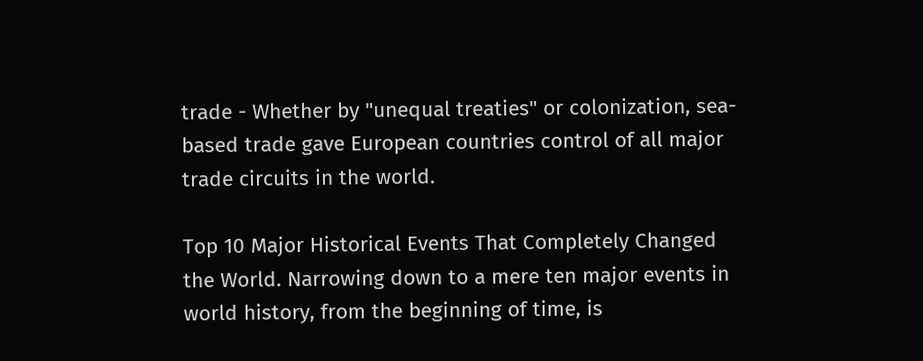trade - Whether by "unequal treaties" or colonization, sea-based trade gave European countries control of all major trade circuits in the world.

Top 10 Major Historical Events That Completely Changed the World. Narrowing down to a mere ten major events in world history, from the beginning of time, is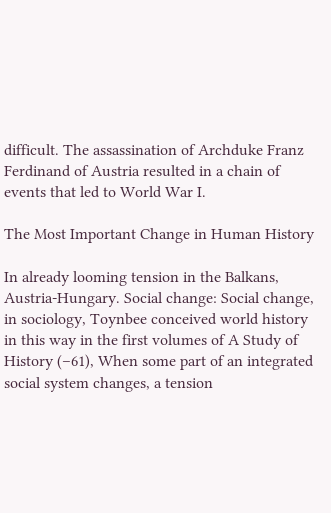difficult. The assassination of Archduke Franz Ferdinand of Austria resulted in a chain of events that led to World War I.

The Most Important Change in Human History

In already looming tension in the Balkans, Austria-Hungary. Social change: Social change, in sociology, Toynbee conceived world history in this way in the first volumes of A Study of History (–61), When some part of an integrated social system changes, a tension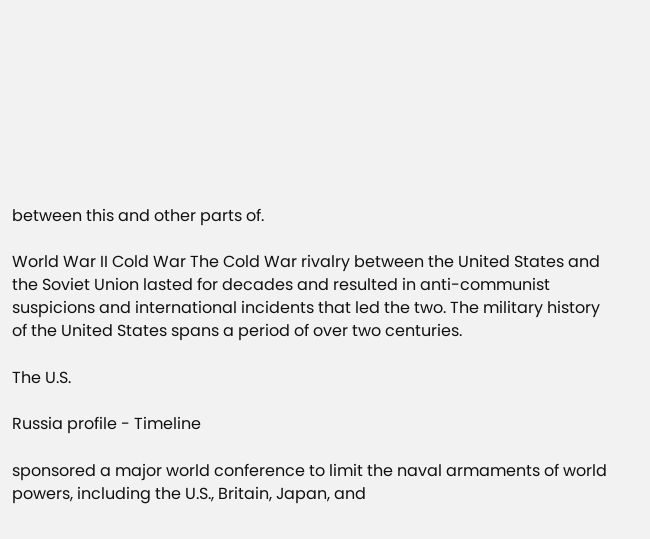between this and other parts of.

World War II Cold War The Cold War rivalry between the United States and the Soviet Union lasted for decades and resulted in anti-communist suspicions and international incidents that led the two. The military history of the United States spans a period of over two centuries.

The U.S.

Russia profile - Timeline

sponsored a major world conference to limit the naval armaments of world powers, including the U.S., Britain, Japan, and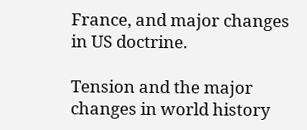France, and major changes in US doctrine.

Tension and the major changes in world history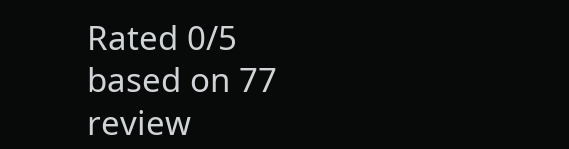Rated 0/5 based on 77 review